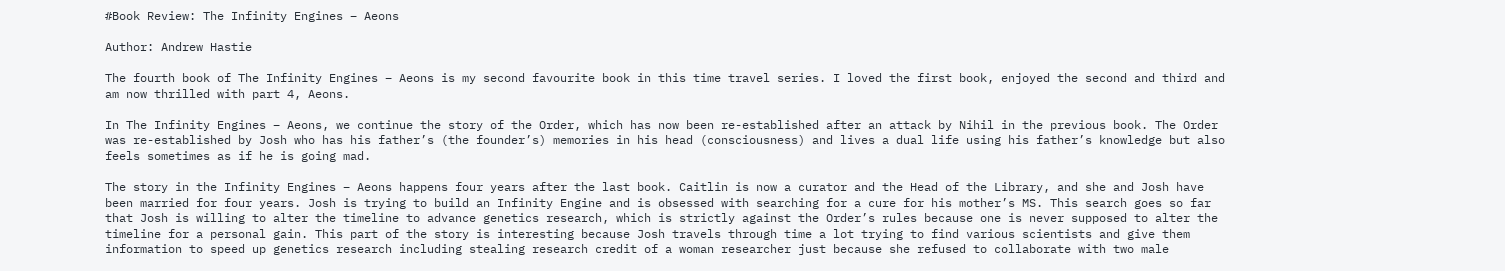#Book Review: The Infinity Engines – Aeons

Author: Andrew Hastie

The fourth book of The Infinity Engines – Aeons is my second favourite book in this time travel series. I loved the first book, enjoyed the second and third and am now thrilled with part 4, Aeons.

In The Infinity Engines – Aeons, we continue the story of the Order, which has now been re-established after an attack by Nihil in the previous book. The Order was re-established by Josh who has his father’s (the founder’s) memories in his head (consciousness) and lives a dual life using his father’s knowledge but also feels sometimes as if he is going mad.

The story in the Infinity Engines – Aeons happens four years after the last book. Caitlin is now a curator and the Head of the Library, and she and Josh have been married for four years. Josh is trying to build an Infinity Engine and is obsessed with searching for a cure for his mother’s MS. This search goes so far that Josh is willing to alter the timeline to advance genetics research, which is strictly against the Order’s rules because one is never supposed to alter the timeline for a personal gain. This part of the story is interesting because Josh travels through time a lot trying to find various scientists and give them information to speed up genetics research including stealing research credit of a woman researcher just because she refused to collaborate with two male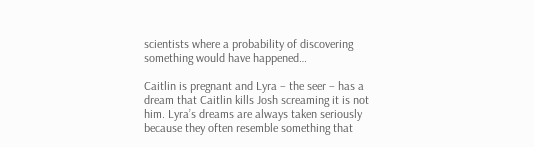scientists where a probability of discovering something would have happened…

Caitlin is pregnant and Lyra – the seer – has a dream that Caitlin kills Josh screaming it is not him. Lyra’s dreams are always taken seriously because they often resemble something that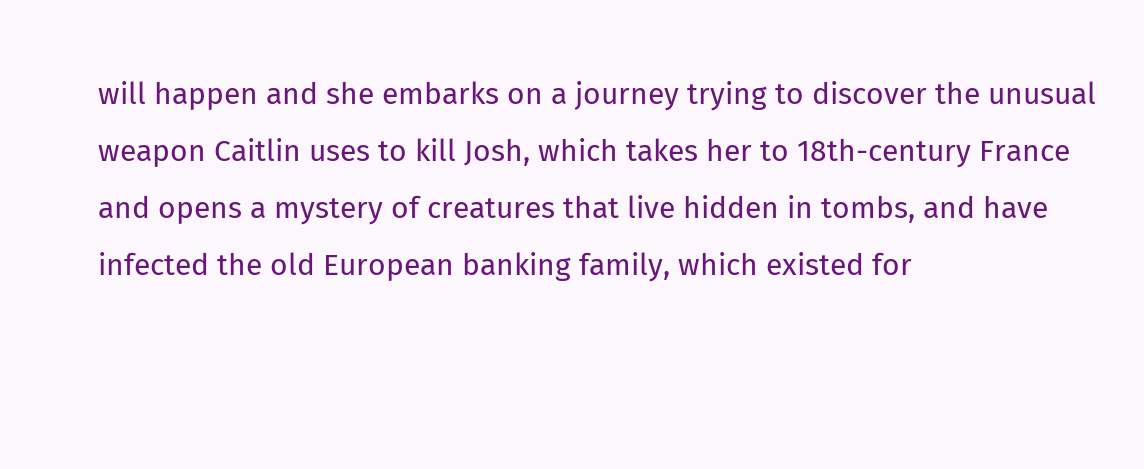will happen and she embarks on a journey trying to discover the unusual weapon Caitlin uses to kill Josh, which takes her to 18th-century France and opens a mystery of creatures that live hidden in tombs, and have infected the old European banking family, which existed for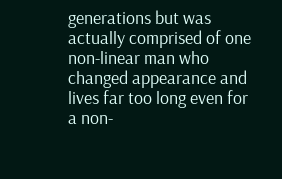generations but was actually comprised of one non-linear man who changed appearance and lives far too long even for a non-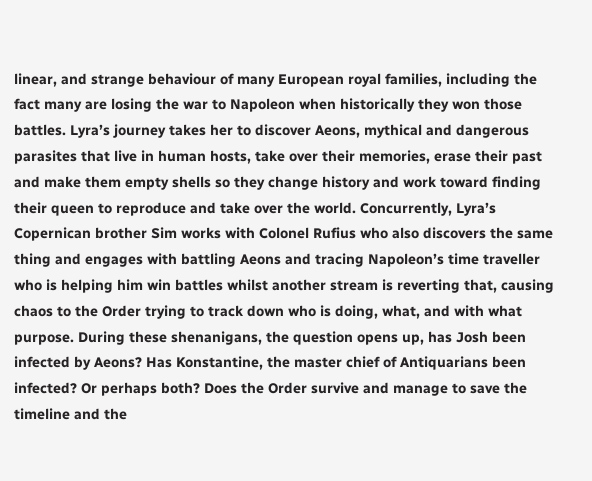linear, and strange behaviour of many European royal families, including the fact many are losing the war to Napoleon when historically they won those battles. Lyra’s journey takes her to discover Aeons, mythical and dangerous parasites that live in human hosts, take over their memories, erase their past and make them empty shells so they change history and work toward finding their queen to reproduce and take over the world. Concurrently, Lyra’s Copernican brother Sim works with Colonel Rufius who also discovers the same thing and engages with battling Aeons and tracing Napoleon’s time traveller who is helping him win battles whilst another stream is reverting that, causing chaos to the Order trying to track down who is doing, what, and with what purpose. During these shenanigans, the question opens up, has Josh been infected by Aeons? Has Konstantine, the master chief of Antiquarians been infected? Or perhaps both? Does the Order survive and manage to save the timeline and the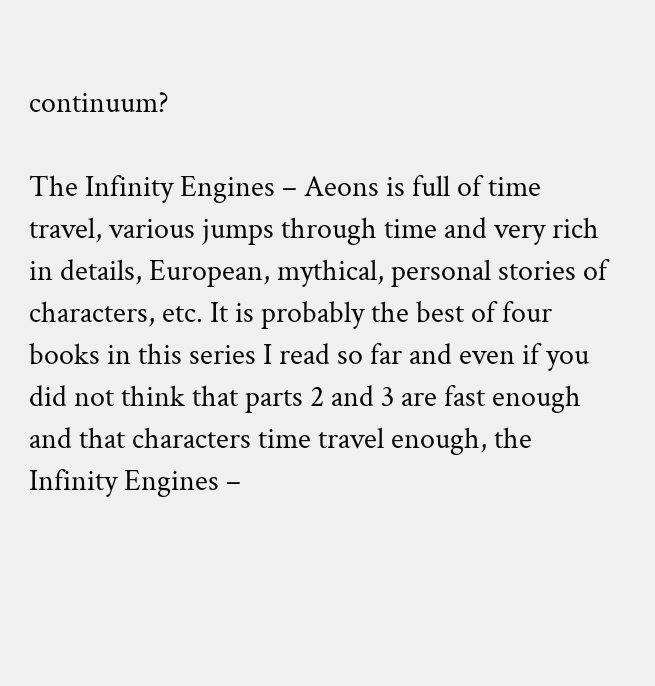continuum?

The Infinity Engines – Aeons is full of time travel, various jumps through time and very rich in details, European, mythical, personal stories of characters, etc. It is probably the best of four books in this series I read so far and even if you did not think that parts 2 and 3 are fast enough and that characters time travel enough, the Infinity Engines –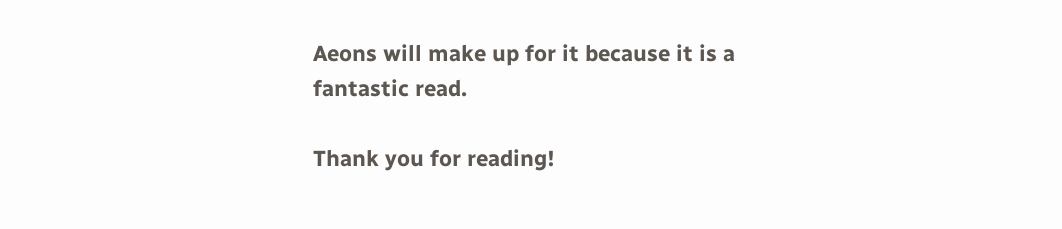Aeons will make up for it because it is a fantastic read.

Thank you for reading!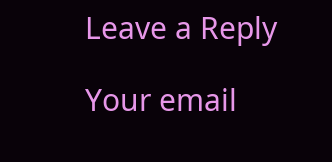Leave a Reply

Your email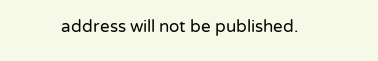address will not be published.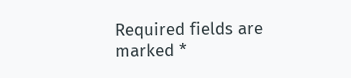Required fields are marked *